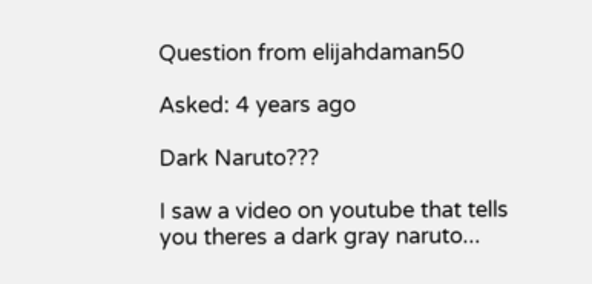Question from elijahdaman50

Asked: 4 years ago

Dark Naruto???

I saw a video on youtube that tells you theres a dark gray naruto...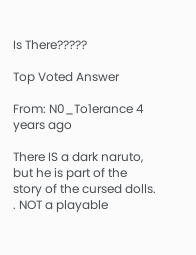Is There?????

Top Voted Answer

From: N0_To1erance 4 years ago

There IS a dark naruto, but he is part of the story of the cursed dolls. . NOT a playable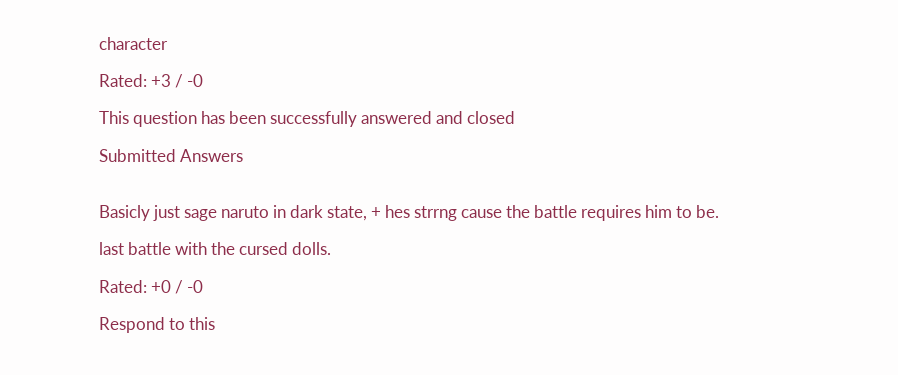character

Rated: +3 / -0

This question has been successfully answered and closed

Submitted Answers


Basicly just sage naruto in dark state, + hes strrng cause the battle requires him to be.

last battle with the cursed dolls.

Rated: +0 / -0

Respond to this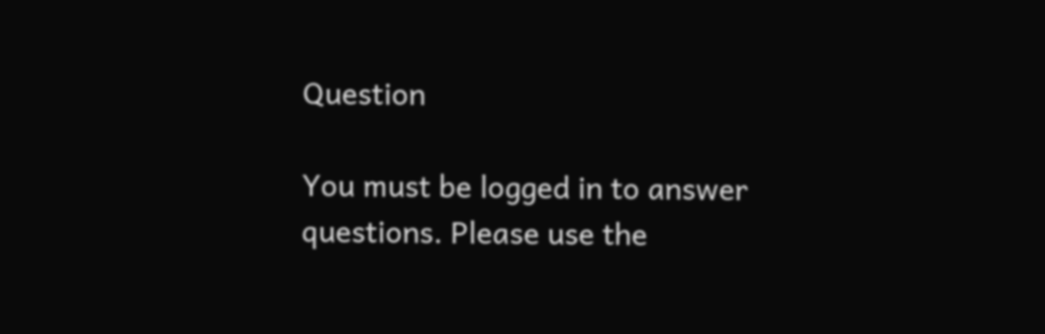Question

You must be logged in to answer questions. Please use the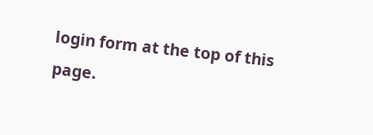login form at the top of this page.